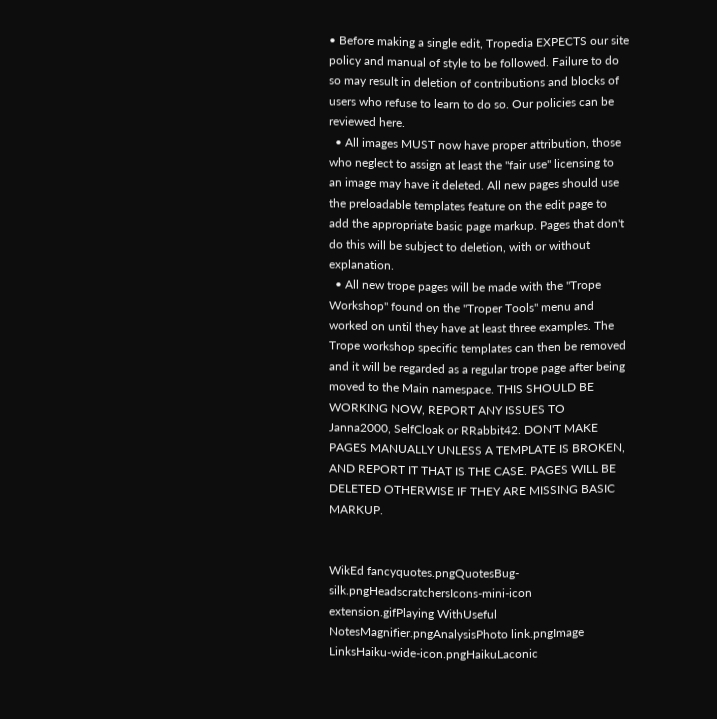• Before making a single edit, Tropedia EXPECTS our site policy and manual of style to be followed. Failure to do so may result in deletion of contributions and blocks of users who refuse to learn to do so. Our policies can be reviewed here.
  • All images MUST now have proper attribution, those who neglect to assign at least the "fair use" licensing to an image may have it deleted. All new pages should use the preloadable templates feature on the edit page to add the appropriate basic page markup. Pages that don't do this will be subject to deletion, with or without explanation.
  • All new trope pages will be made with the "Trope Workshop" found on the "Troper Tools" menu and worked on until they have at least three examples. The Trope workshop specific templates can then be removed and it will be regarded as a regular trope page after being moved to the Main namespace. THIS SHOULD BE WORKING NOW, REPORT ANY ISSUES TO Janna2000, SelfCloak or RRabbit42. DON'T MAKE PAGES MANUALLY UNLESS A TEMPLATE IS BROKEN, AND REPORT IT THAT IS THE CASE. PAGES WILL BE DELETED OTHERWISE IF THEY ARE MISSING BASIC MARKUP.


WikEd fancyquotes.pngQuotesBug-silk.pngHeadscratchersIcons-mini-icon extension.gifPlaying WithUseful NotesMagnifier.pngAnalysisPhoto link.pngImage LinksHaiku-wide-icon.pngHaikuLaconic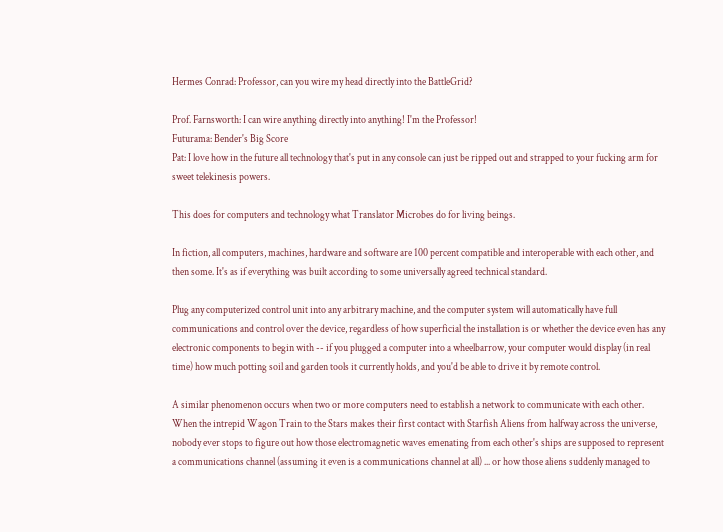Hermes Conrad: Professor, can you wire my head directly into the BattleGrid?

Prof. Farnsworth: I can wire anything directly into anything! I'm the Professor!
Futurama: Bender's Big Score
Pat: I love how in the future all technology that's put in any console can just be ripped out and strapped to your fucking arm for sweet telekinesis powers.

This does for computers and technology what Translator Microbes do for living beings.

In fiction, all computers, machines, hardware and software are 100 percent compatible and interoperable with each other, and then some. It's as if everything was built according to some universally agreed technical standard.

Plug any computerized control unit into any arbitrary machine, and the computer system will automatically have full communications and control over the device, regardless of how superficial the installation is or whether the device even has any electronic components to begin with -- if you plugged a computer into a wheelbarrow, your computer would display (in real time) how much potting soil and garden tools it currently holds, and you'd be able to drive it by remote control.

A similar phenomenon occurs when two or more computers need to establish a network to communicate with each other. When the intrepid Wagon Train to the Stars makes their first contact with Starfish Aliens from halfway across the universe, nobody ever stops to figure out how those electromagnetic waves emenating from each other's ships are supposed to represent a communications channel (assuming it even is a communications channel at all) ... or how those aliens suddenly managed to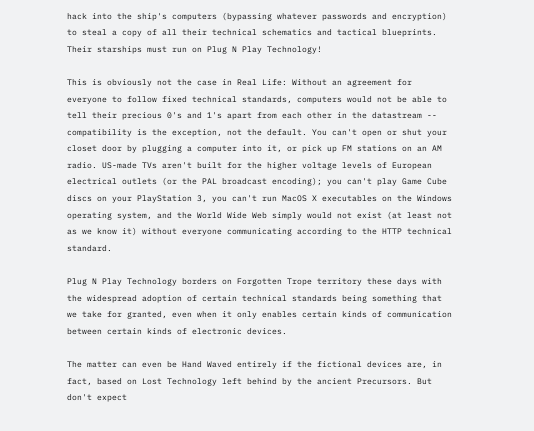hack into the ship's computers (bypassing whatever passwords and encryption) to steal a copy of all their technical schematics and tactical blueprints. Their starships must run on Plug N Play Technology!

This is obviously not the case in Real Life: Without an agreement for everyone to follow fixed technical standards, computers would not be able to tell their precious 0's and 1's apart from each other in the datastream -- compatibility is the exception, not the default. You can't open or shut your closet door by plugging a computer into it, or pick up FM stations on an AM radio. US-made TVs aren't built for the higher voltage levels of European electrical outlets (or the PAL broadcast encoding); you can't play Game Cube discs on your PlayStation 3, you can't run MacOS X executables on the Windows operating system, and the World Wide Web simply would not exist (at least not as we know it) without everyone communicating according to the HTTP technical standard.

Plug N Play Technology borders on Forgotten Trope territory these days with the widespread adoption of certain technical standards being something that we take for granted, even when it only enables certain kinds of communication between certain kinds of electronic devices.

The matter can even be Hand Waved entirely if the fictional devices are, in fact, based on Lost Technology left behind by the ancient Precursors. But don't expect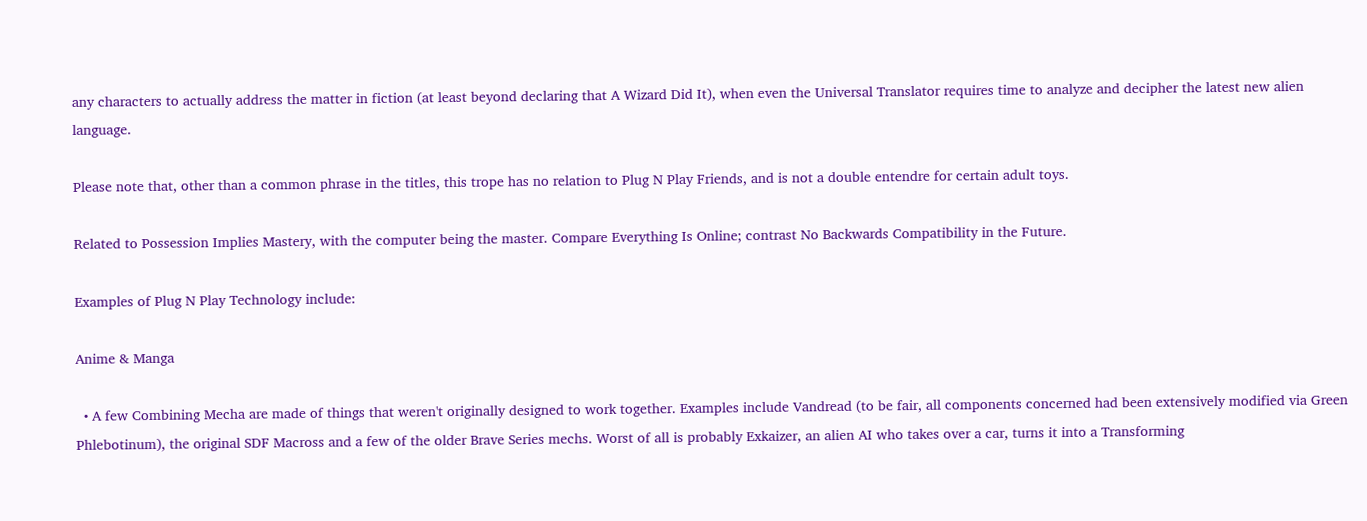any characters to actually address the matter in fiction (at least beyond declaring that A Wizard Did It), when even the Universal Translator requires time to analyze and decipher the latest new alien language.

Please note that, other than a common phrase in the titles, this trope has no relation to Plug N Play Friends, and is not a double entendre for certain adult toys.

Related to Possession Implies Mastery, with the computer being the master. Compare Everything Is Online; contrast No Backwards Compatibility in the Future.

Examples of Plug N Play Technology include:

Anime & Manga

  • A few Combining Mecha are made of things that weren't originally designed to work together. Examples include Vandread (to be fair, all components concerned had been extensively modified via Green Phlebotinum), the original SDF Macross and a few of the older Brave Series mechs. Worst of all is probably Exkaizer, an alien AI who takes over a car, turns it into a Transforming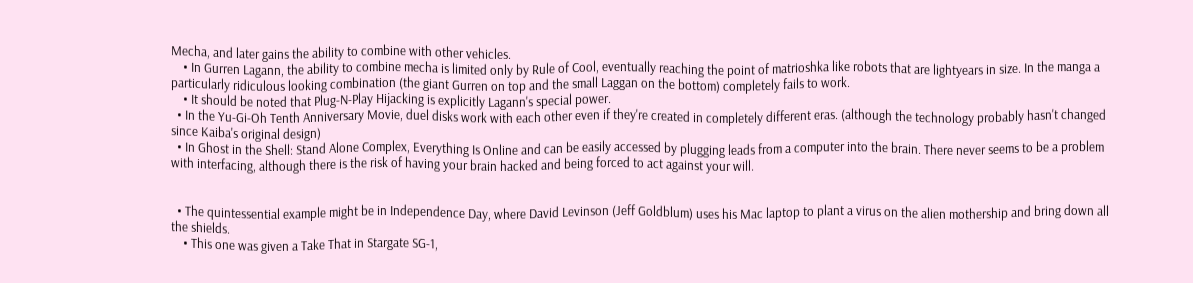Mecha, and later gains the ability to combine with other vehicles.
    • In Gurren Lagann, the ability to combine mecha is limited only by Rule of Cool, eventually reaching the point of matrioshka like robots that are lightyears in size. In the manga a particularly ridiculous looking combination (the giant Gurren on top and the small Laggan on the bottom) completely fails to work.
    • It should be noted that Plug-N-Play Hijacking is explicitly Lagann's special power.
  • In the Yu-Gi-Oh Tenth Anniversary Movie, duel disks work with each other even if they're created in completely different eras. (although the technology probably hasn't changed since Kaiba's original design)
  • In Ghost in the Shell: Stand Alone Complex, Everything Is Online and can be easily accessed by plugging leads from a computer into the brain. There never seems to be a problem with interfacing, although there is the risk of having your brain hacked and being forced to act against your will.


  • The quintessential example might be in Independence Day, where David Levinson (Jeff Goldblum) uses his Mac laptop to plant a virus on the alien mothership and bring down all the shields.
    • This one was given a Take That in Stargate SG-1,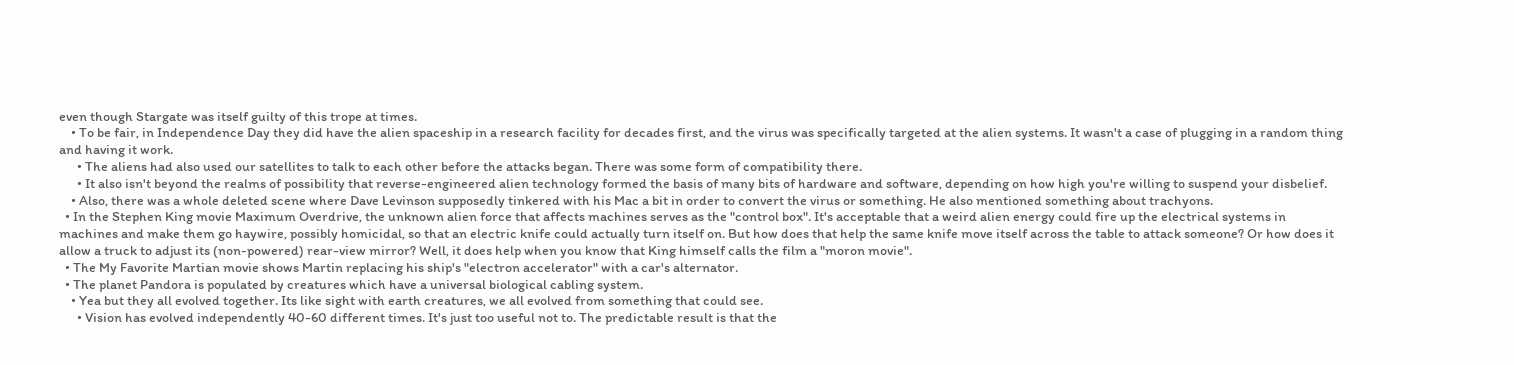even though Stargate was itself guilty of this trope at times.
    • To be fair, in Independence Day they did have the alien spaceship in a research facility for decades first, and the virus was specifically targeted at the alien systems. It wasn't a case of plugging in a random thing and having it work.
      • The aliens had also used our satellites to talk to each other before the attacks began. There was some form of compatibility there.
      • It also isn't beyond the realms of possibility that reverse-engineered alien technology formed the basis of many bits of hardware and software, depending on how high you're willing to suspend your disbelief.
    • Also, there was a whole deleted scene where Dave Levinson supposedly tinkered with his Mac a bit in order to convert the virus or something. He also mentioned something about trachyons.
  • In the Stephen King movie Maximum Overdrive, the unknown alien force that affects machines serves as the "control box". It's acceptable that a weird alien energy could fire up the electrical systems in machines and make them go haywire, possibly homicidal, so that an electric knife could actually turn itself on. But how does that help the same knife move itself across the table to attack someone? Or how does it allow a truck to adjust its (non-powered) rear-view mirror? Well, it does help when you know that King himself calls the film a "moron movie".
  • The My Favorite Martian movie shows Martin replacing his ship's "electron accelerator" with a car's alternator.
  • The planet Pandora is populated by creatures which have a universal biological cabling system.
    • Yea but they all evolved together. Its like sight with earth creatures, we all evolved from something that could see.
      • Vision has evolved independently 40-60 different times. It's just too useful not to. The predictable result is that the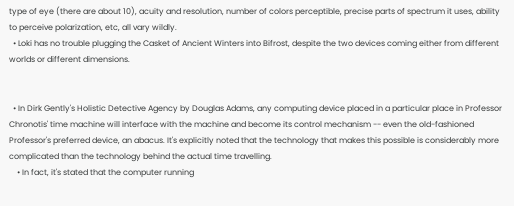type of eye (there are about 10), acuity and resolution, number of colors perceptible, precise parts of spectrum it uses, ability to perceive polarization, etc, all vary wildly.
  • Loki has no trouble plugging the Casket of Ancient Winters into Bifrost, despite the two devices coming either from different worlds or different dimensions.


  • In Dirk Gently's Holistic Detective Agency by Douglas Adams, any computing device placed in a particular place in Professor Chronotis' time machine will interface with the machine and become its control mechanism -- even the old-fashioned Professor's preferred device, an abacus. It's explicitly noted that the technology that makes this possible is considerably more complicated than the technology behind the actual time travelling.
    • In fact, it's stated that the computer running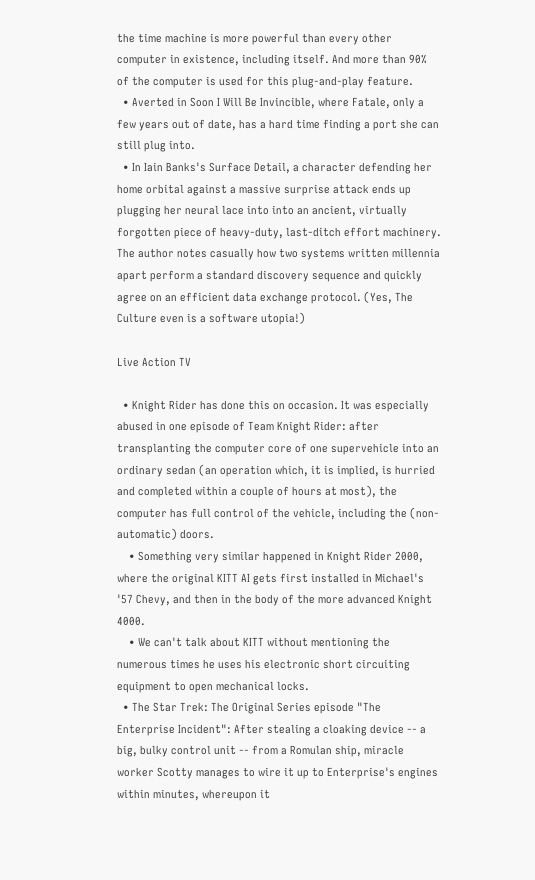the time machine is more powerful than every other computer in existence, including itself. And more than 90% of the computer is used for this plug-and-play feature.
  • Averted in Soon I Will Be Invincible, where Fatale, only a few years out of date, has a hard time finding a port she can still plug into.
  • In Iain Banks's Surface Detail, a character defending her home orbital against a massive surprise attack ends up plugging her neural lace into into an ancient, virtually forgotten piece of heavy-duty, last-ditch effort machinery. The author notes casually how two systems written millennia apart perform a standard discovery sequence and quickly agree on an efficient data exchange protocol. (Yes, The Culture even is a software utopia!)

Live Action TV

  • Knight Rider has done this on occasion. It was especially abused in one episode of Team Knight Rider: after transplanting the computer core of one supervehicle into an ordinary sedan (an operation which, it is implied, is hurried and completed within a couple of hours at most), the computer has full control of the vehicle, including the (non-automatic) doors.
    • Something very similar happened in Knight Rider 2000, where the original KITT AI gets first installed in Michael's '57 Chevy, and then in the body of the more advanced Knight 4000.
    • We can't talk about KITT without mentioning the numerous times he uses his electronic short circuiting equipment to open mechanical locks.
  • The Star Trek: The Original Series episode "The Enterprise Incident": After stealing a cloaking device -- a big, bulky control unit -- from a Romulan ship, miracle worker Scotty manages to wire it up to Enterprise's engines within minutes, whereupon it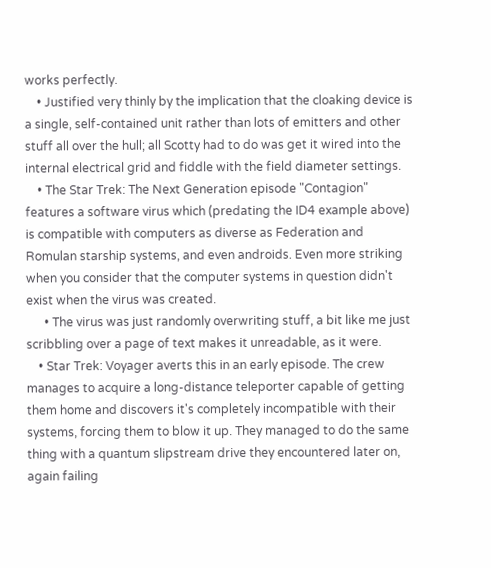works perfectly.
    • Justified very thinly by the implication that the cloaking device is a single, self-contained unit rather than lots of emitters and other stuff all over the hull; all Scotty had to do was get it wired into the internal electrical grid and fiddle with the field diameter settings.
    • The Star Trek: The Next Generation episode "Contagion" features a software virus which (predating the ID4 example above) is compatible with computers as diverse as Federation and Romulan starship systems, and even androids. Even more striking when you consider that the computer systems in question didn't exist when the virus was created.
      • The virus was just randomly overwriting stuff, a bit like me just scribbling over a page of text makes it unreadable, as it were.
    • Star Trek: Voyager averts this in an early episode. The crew manages to acquire a long-distance teleporter capable of getting them home and discovers it's completely incompatible with their systems, forcing them to blow it up. They managed to do the same thing with a quantum slipstream drive they encountered later on, again failing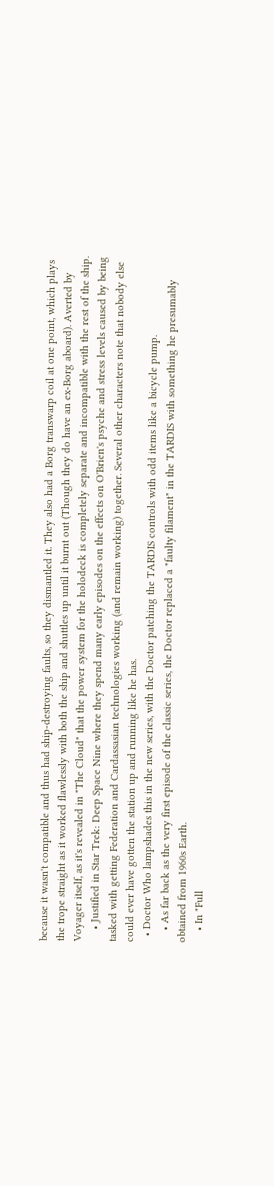because it wasn't compatible and thus had ship-destroying faults, so they dismantled it. They also had a Borg transwarp coil at one point, which plays the trope straight as it worked flawlessly with both the ship and shuttles up until it burnt out (Though they do have an ex-Borg aboard). Averted by Voyager itself, as it's revealed in "The Cloud" that the power system for the holodeck is completely separate and incompatible with the rest of the ship.
    • Justified in Star Trek: Deep Space Nine where they spend many early episodes on the effects on O'Brien's psyche and stress levels caused by being tasked with getting Federation and Cardassasian technologies working (and remain working) together. Several other characters note that nobody else could ever have gotten the station up and running like he has.
  • Doctor Who lampshades this in the new series, with the Doctor patching the TARDIS controls with odd items like a bicycle pump.
    • As far back as the very first episode of the classic series, the Doctor replaced a "faulty filament" in the TARDIS with something he presumably obtained from 1960s Earth.
    • In "Full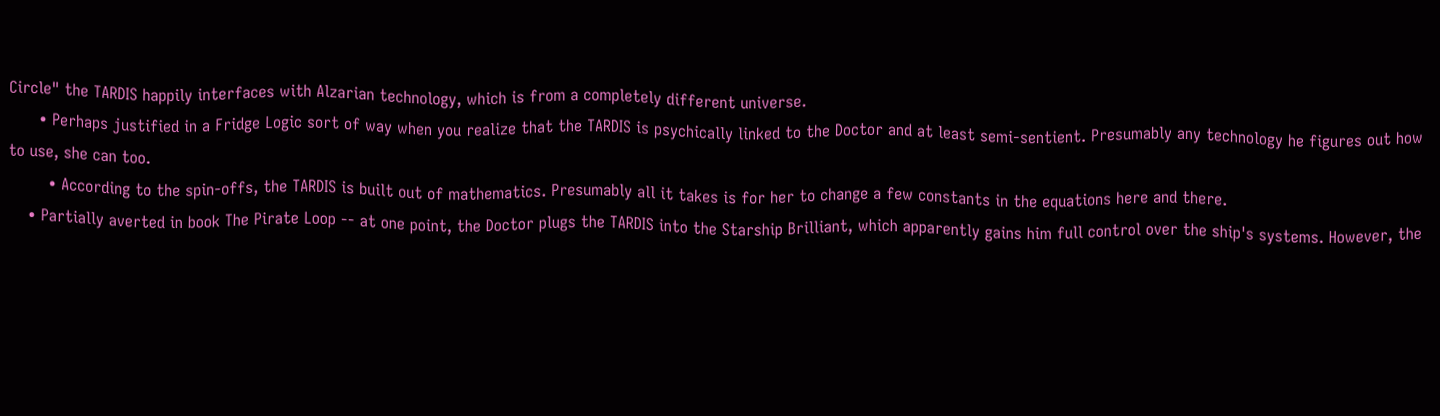Circle" the TARDIS happily interfaces with Alzarian technology, which is from a completely different universe.
      • Perhaps justified in a Fridge Logic sort of way when you realize that the TARDIS is psychically linked to the Doctor and at least semi-sentient. Presumably any technology he figures out how to use, she can too.
        • According to the spin-offs, the TARDIS is built out of mathematics. Presumably all it takes is for her to change a few constants in the equations here and there.
    • Partially averted in book The Pirate Loop -- at one point, the Doctor plugs the TARDIS into the Starship Brilliant, which apparently gains him full control over the ship's systems. However, the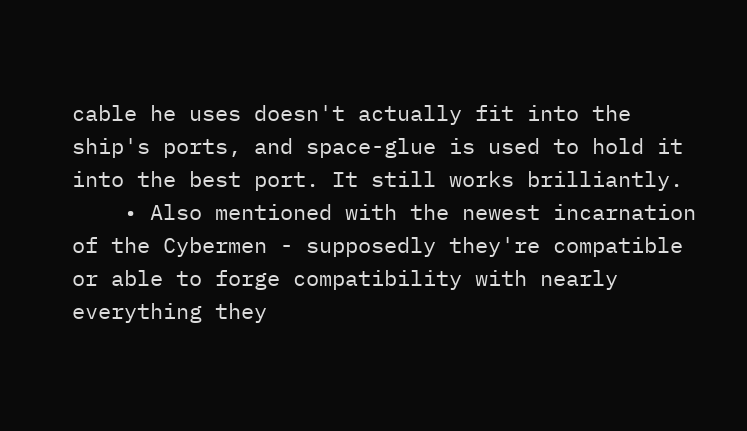cable he uses doesn't actually fit into the ship's ports, and space-glue is used to hold it into the best port. It still works brilliantly.
    • Also mentioned with the newest incarnation of the Cybermen - supposedly they're compatible or able to forge compatibility with nearly everything they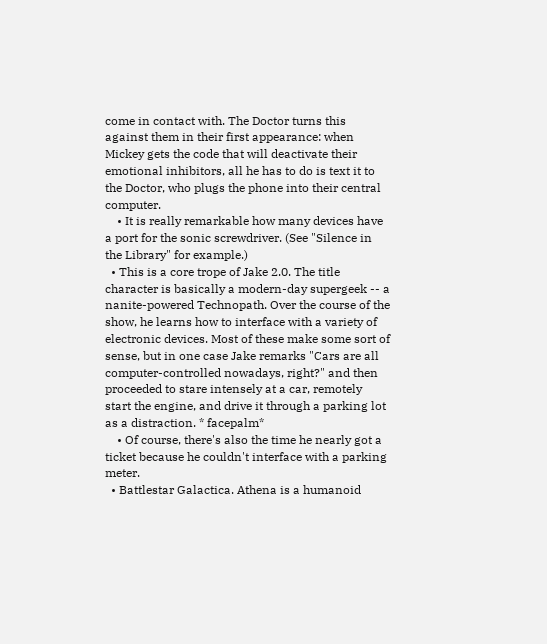come in contact with. The Doctor turns this against them in their first appearance: when Mickey gets the code that will deactivate their emotional inhibitors, all he has to do is text it to the Doctor, who plugs the phone into their central computer.
    • It is really remarkable how many devices have a port for the sonic screwdriver. (See "Silence in the Library" for example.)
  • This is a core trope of Jake 2.0. The title character is basically a modern-day supergeek -- a nanite-powered Technopath. Over the course of the show, he learns how to interface with a variety of electronic devices. Most of these make some sort of sense, but in one case Jake remarks "Cars are all computer-controlled nowadays, right?" and then proceeded to stare intensely at a car, remotely start the engine, and drive it through a parking lot as a distraction. * facepalm*
    • Of course, there's also the time he nearly got a ticket because he couldn't interface with a parking meter.
  • Battlestar Galactica. Athena is a humanoid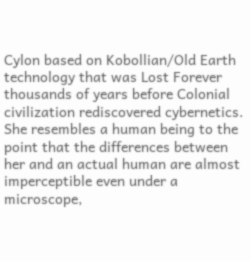Cylon based on Kobollian/Old Earth technology that was Lost Forever thousands of years before Colonial civilization rediscovered cybernetics. She resembles a human being to the point that the differences between her and an actual human are almost imperceptible even under a microscope,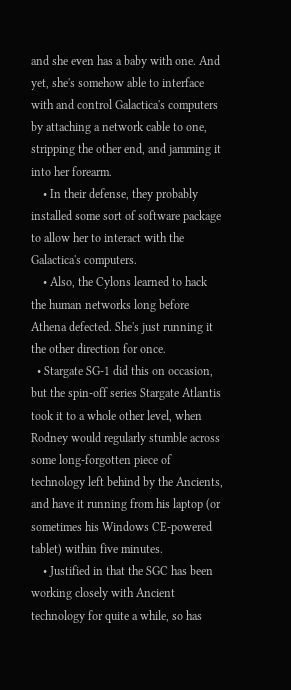and she even has a baby with one. And yet, she's somehow able to interface with and control Galactica's computers by attaching a network cable to one, stripping the other end, and jamming it into her forearm.
    • In their defense, they probably installed some sort of software package to allow her to interact with the Galactica's computers.
    • Also, the Cylons learned to hack the human networks long before Athena defected. She's just running it the other direction for once.
  • Stargate SG-1 did this on occasion, but the spin-off series Stargate Atlantis took it to a whole other level, when Rodney would regularly stumble across some long-forgotten piece of technology left behind by the Ancients, and have it running from his laptop (or sometimes his Windows CE-powered tablet) within five minutes.
    • Justified in that the SGC has been working closely with Ancient technology for quite a while, so has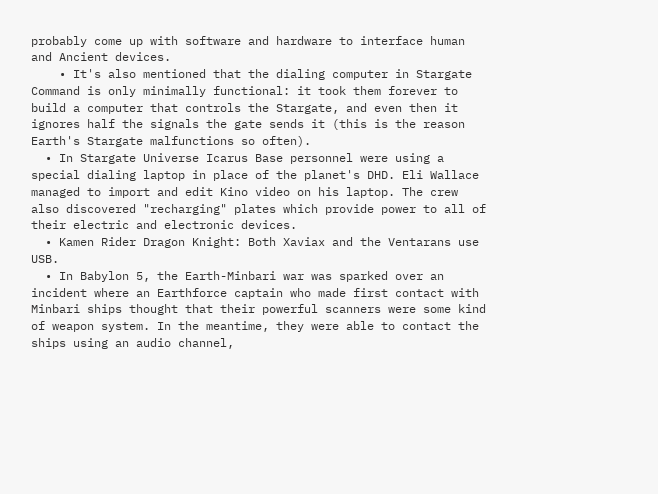probably come up with software and hardware to interface human and Ancient devices.
    • It's also mentioned that the dialing computer in Stargate Command is only minimally functional: it took them forever to build a computer that controls the Stargate, and even then it ignores half the signals the gate sends it (this is the reason Earth's Stargate malfunctions so often).
  • In Stargate Universe Icarus Base personnel were using a special dialing laptop in place of the planet's DHD. Eli Wallace managed to import and edit Kino video on his laptop. The crew also discovered "recharging" plates which provide power to all of their electric and electronic devices.
  • Kamen Rider Dragon Knight: Both Xaviax and the Ventarans use USB.
  • In Babylon 5, the Earth-Minbari war was sparked over an incident where an Earthforce captain who made first contact with Minbari ships thought that their powerful scanners were some kind of weapon system. In the meantime, they were able to contact the ships using an audio channel,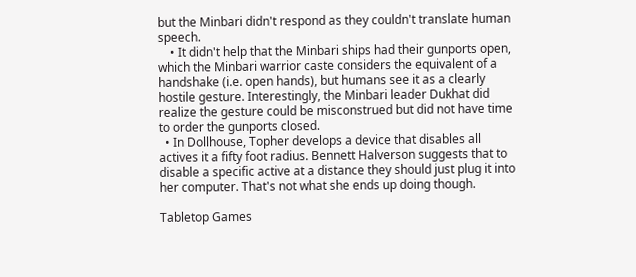but the Minbari didn't respond as they couldn't translate human speech.
    • It didn't help that the Minbari ships had their gunports open, which the Minbari warrior caste considers the equivalent of a handshake (i.e. open hands), but humans see it as a clearly hostile gesture. Interestingly, the Minbari leader Dukhat did realize the gesture could be misconstrued but did not have time to order the gunports closed.
  • In Dollhouse, Topher develops a device that disables all actives it a fifty foot radius. Bennett Halverson suggests that to disable a specific active at a distance they should just plug it into her computer. That's not what she ends up doing though.

Tabletop Games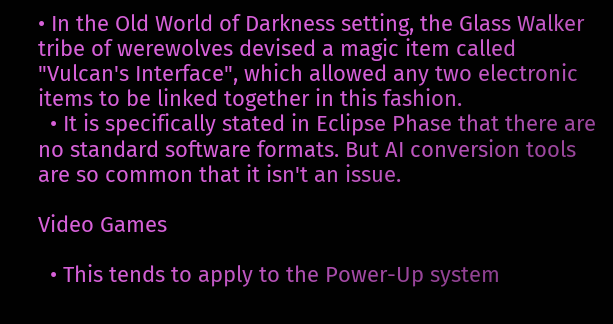• In the Old World of Darkness setting, the Glass Walker tribe of werewolves devised a magic item called "Vulcan's Interface", which allowed any two electronic items to be linked together in this fashion.
  • It is specifically stated in Eclipse Phase that there are no standard software formats. But AI conversion tools are so common that it isn't an issue.

Video Games

  • This tends to apply to the Power-Up system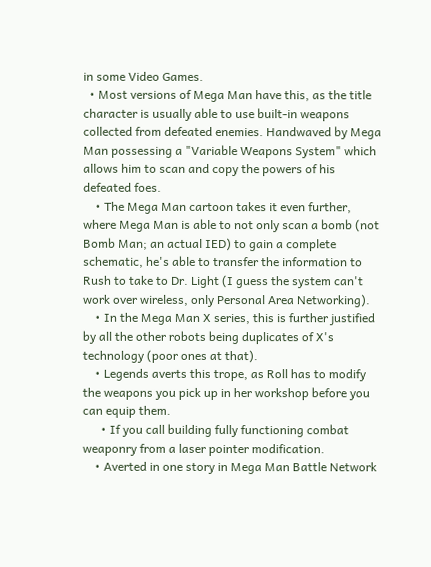in some Video Games.
  • Most versions of Mega Man have this, as the title character is usually able to use built-in weapons collected from defeated enemies. Handwaved by Mega Man possessing a "Variable Weapons System" which allows him to scan and copy the powers of his defeated foes.
    • The Mega Man cartoon takes it even further, where Mega Man is able to not only scan a bomb (not Bomb Man; an actual IED) to gain a complete schematic, he's able to transfer the information to Rush to take to Dr. Light (I guess the system can't work over wireless, only Personal Area Networking).
    • In the Mega Man X series, this is further justified by all the other robots being duplicates of X's technology (poor ones at that).
    • Legends averts this trope, as Roll has to modify the weapons you pick up in her workshop before you can equip them.
      • If you call building fully functioning combat weaponry from a laser pointer modification.
    • Averted in one story in Mega Man Battle Network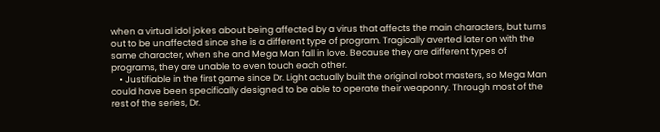when a virtual idol jokes about being affected by a virus that affects the main characters, but turns out to be unaffected since she is a different type of program. Tragically averted later on with the same character, when she and Mega Man fall in love. Because they are different types of programs, they are unable to even touch each other.
    • Justifiable in the first game since Dr. Light actually built the original robot masters, so Mega Man could have been specifically designed to be able to operate their weaponry. Through most of the rest of the series, Dr.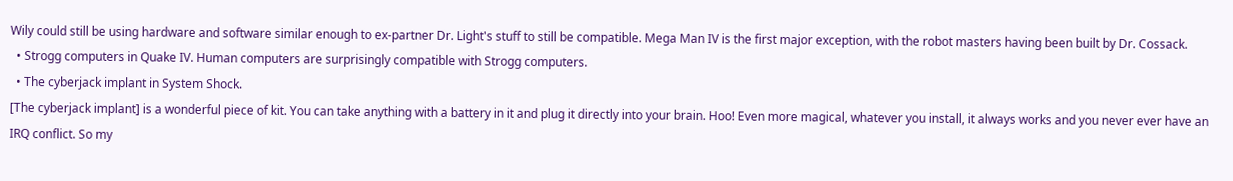Wily could still be using hardware and software similar enough to ex-partner Dr. Light's stuff to still be compatible. Mega Man IV is the first major exception, with the robot masters having been built by Dr. Cossack.
  • Strogg computers in Quake IV. Human computers are surprisingly compatible with Strogg computers.
  • The cyberjack implant in System Shock.
[The cyberjack implant] is a wonderful piece of kit. You can take anything with a battery in it and plug it directly into your brain. Hoo! Even more magical, whatever you install, it always works and you never ever have an IRQ conflict. So my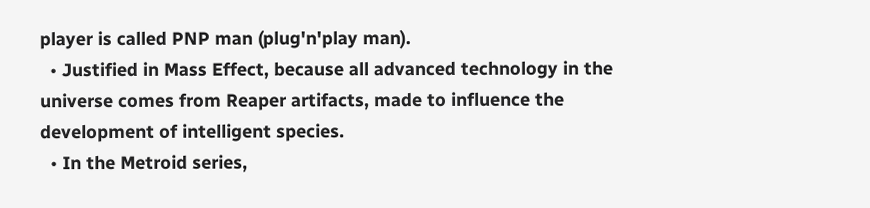player is called PNP man (plug'n'play man).
  • Justified in Mass Effect, because all advanced technology in the universe comes from Reaper artifacts, made to influence the development of intelligent species.
  • In the Metroid series,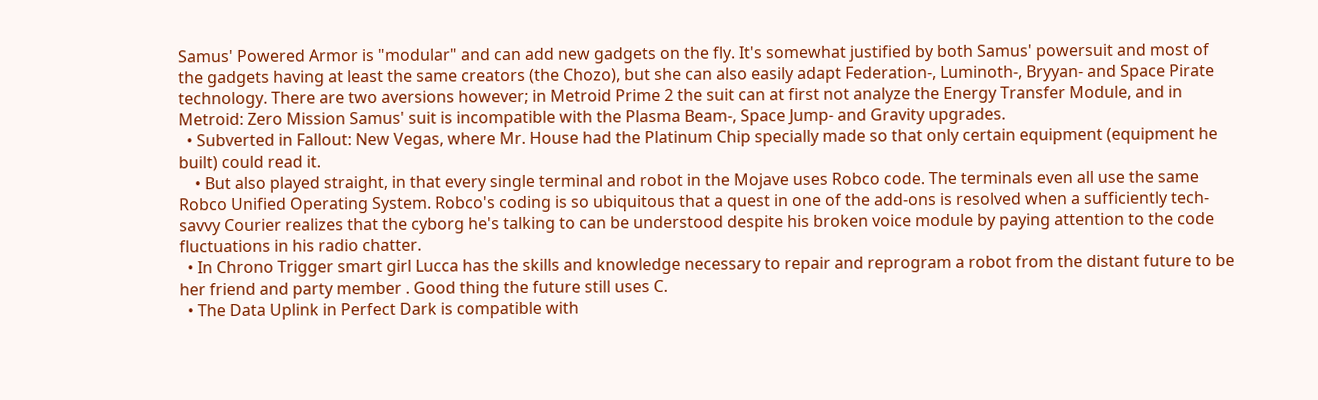Samus' Powered Armor is "modular" and can add new gadgets on the fly. It's somewhat justified by both Samus' powersuit and most of the gadgets having at least the same creators (the Chozo), but she can also easily adapt Federation-, Luminoth-, Bryyan- and Space Pirate technology. There are two aversions however; in Metroid Prime 2 the suit can at first not analyze the Energy Transfer Module, and in Metroid: Zero Mission Samus' suit is incompatible with the Plasma Beam-, Space Jump- and Gravity upgrades.
  • Subverted in Fallout: New Vegas, where Mr. House had the Platinum Chip specially made so that only certain equipment (equipment he built) could read it.
    • But also played straight, in that every single terminal and robot in the Mojave uses Robco code. The terminals even all use the same Robco Unified Operating System. Robco's coding is so ubiquitous that a quest in one of the add-ons is resolved when a sufficiently tech-savvy Courier realizes that the cyborg he's talking to can be understood despite his broken voice module by paying attention to the code fluctuations in his radio chatter.
  • In Chrono Trigger smart girl Lucca has the skills and knowledge necessary to repair and reprogram a robot from the distant future to be her friend and party member . Good thing the future still uses C.
  • The Data Uplink in Perfect Dark is compatible with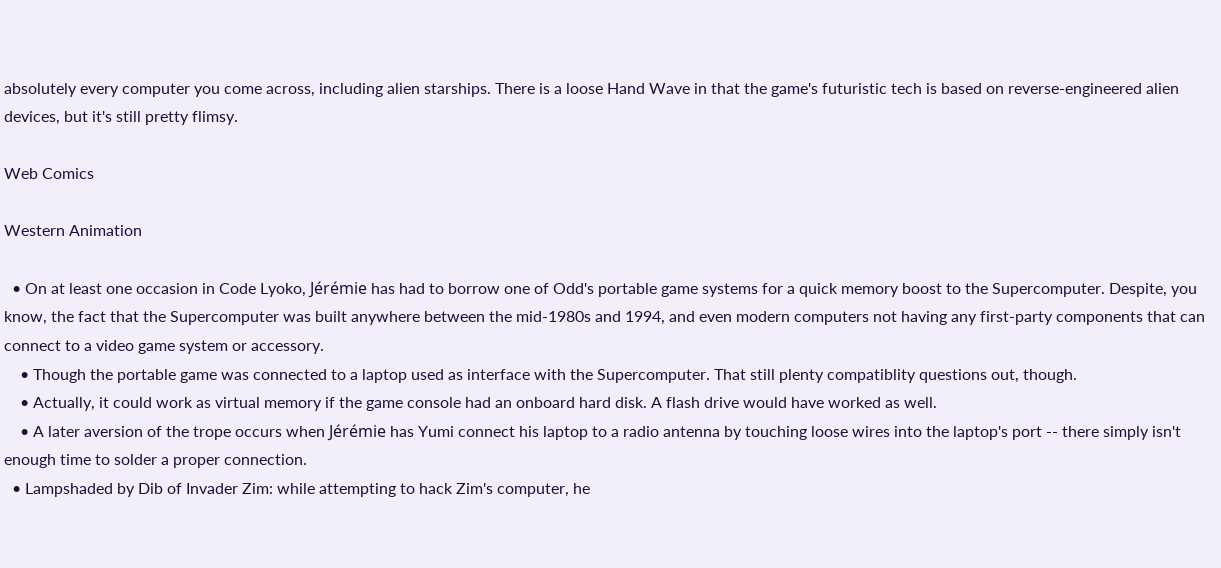absolutely every computer you come across, including alien starships. There is a loose Hand Wave in that the game's futuristic tech is based on reverse-engineered alien devices, but it's still pretty flimsy.

Web Comics

Western Animation

  • On at least one occasion in Code Lyoko, Jérémie has had to borrow one of Odd's portable game systems for a quick memory boost to the Supercomputer. Despite, you know, the fact that the Supercomputer was built anywhere between the mid-1980s and 1994, and even modern computers not having any first-party components that can connect to a video game system or accessory.
    • Though the portable game was connected to a laptop used as interface with the Supercomputer. That still plenty compatiblity questions out, though.
    • Actually, it could work as virtual memory if the game console had an onboard hard disk. A flash drive would have worked as well.
    • A later aversion of the trope occurs when Jérémie has Yumi connect his laptop to a radio antenna by touching loose wires into the laptop's port -- there simply isn't enough time to solder a proper connection.
  • Lampshaded by Dib of Invader Zim: while attempting to hack Zim's computer, he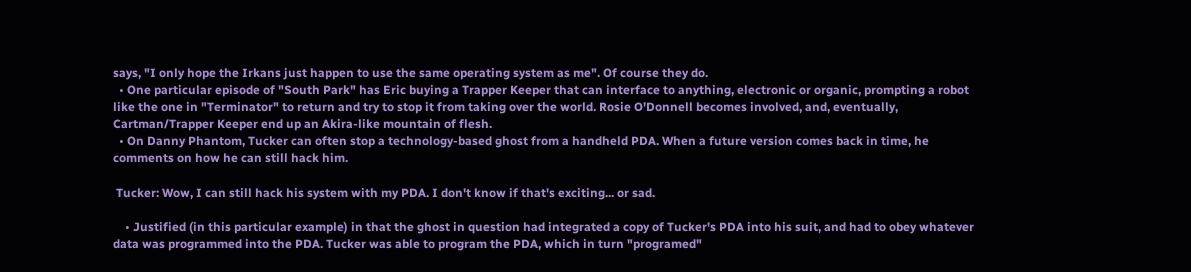says, "I only hope the Irkans just happen to use the same operating system as me". Of course they do.
  • One particular episode of "South Park" has Eric buying a Trapper Keeper that can interface to anything, electronic or organic, prompting a robot like the one in "Terminator" to return and try to stop it from taking over the world. Rosie O'Donnell becomes involved, and, eventually, Cartman/Trapper Keeper end up an Akira-like mountain of flesh.
  • On Danny Phantom, Tucker can often stop a technology-based ghost from a handheld PDA. When a future version comes back in time, he comments on how he can still hack him.

 Tucker: Wow, I can still hack his system with my PDA. I don't know if that's exciting... or sad.

    • Justified (in this particular example) in that the ghost in question had integrated a copy of Tucker's PDA into his suit, and had to obey whatever data was programmed into the PDA. Tucker was able to program the PDA, which in turn "programed"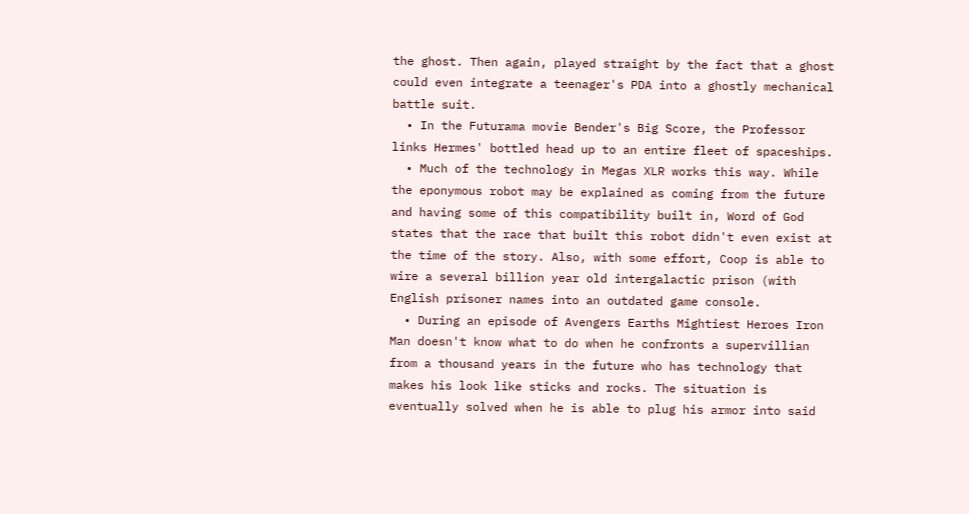the ghost. Then again, played straight by the fact that a ghost could even integrate a teenager's PDA into a ghostly mechanical battle suit.
  • In the Futurama movie Bender's Big Score, the Professor links Hermes' bottled head up to an entire fleet of spaceships.
  • Much of the technology in Megas XLR works this way. While the eponymous robot may be explained as coming from the future and having some of this compatibility built in, Word of God states that the race that built this robot didn't even exist at the time of the story. Also, with some effort, Coop is able to wire a several billion year old intergalactic prison (with English prisoner names into an outdated game console.
  • During an episode of Avengers Earths Mightiest Heroes Iron Man doesn't know what to do when he confronts a supervillian from a thousand years in the future who has technology that makes his look like sticks and rocks. The situation is eventually solved when he is able to plug his armor into said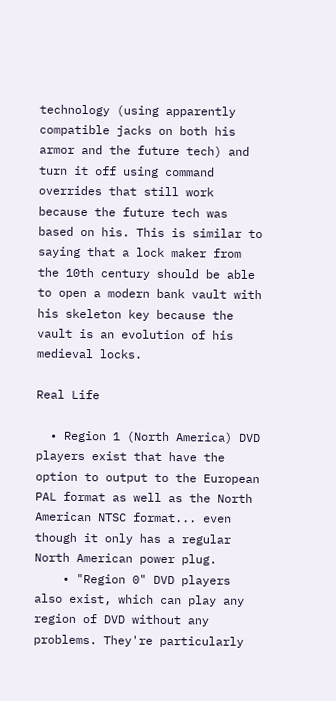technology (using apparently compatible jacks on both his armor and the future tech) and turn it off using command overrides that still work because the future tech was based on his. This is similar to saying that a lock maker from the 10th century should be able to open a modern bank vault with his skeleton key because the vault is an evolution of his medieval locks.

Real Life

  • Region 1 (North America) DVD players exist that have the option to output to the European PAL format as well as the North American NTSC format... even though it only has a regular North American power plug.
    • "Region 0" DVD players also exist, which can play any region of DVD without any problems. They're particularly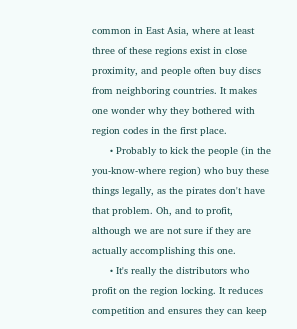common in East Asia, where at least three of these regions exist in close proximity, and people often buy discs from neighboring countries. It makes one wonder why they bothered with region codes in the first place.
      • Probably to kick the people (in the you-know-where region) who buy these things legally, as the pirates don't have that problem. Oh, and to profit, although we are not sure if they are actually accomplishing this one.
      • It's really the distributors who profit on the region locking. It reduces competition and ensures they can keep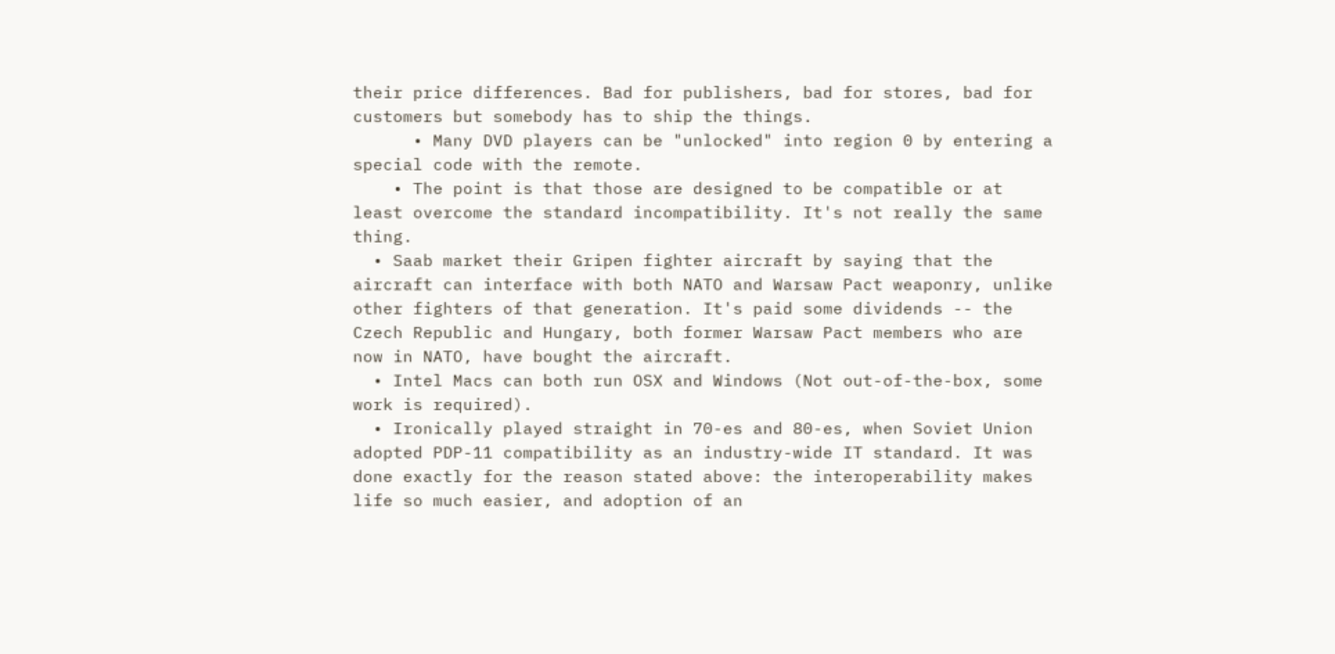their price differences. Bad for publishers, bad for stores, bad for customers but somebody has to ship the things.
      • Many DVD players can be "unlocked" into region 0 by entering a special code with the remote.
    • The point is that those are designed to be compatible or at least overcome the standard incompatibility. It's not really the same thing.
  • Saab market their Gripen fighter aircraft by saying that the aircraft can interface with both NATO and Warsaw Pact weaponry, unlike other fighters of that generation. It's paid some dividends -- the Czech Republic and Hungary, both former Warsaw Pact members who are now in NATO, have bought the aircraft.
  • Intel Macs can both run OSX and Windows (Not out-of-the-box, some work is required).
  • Ironically played straight in 70-es and 80-es, when Soviet Union adopted PDP-11 compatibility as an industry-wide IT standard. It was done exactly for the reason stated above: the interoperability makes life so much easier, and adoption of an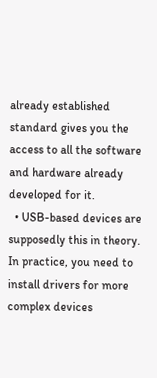already established standard gives you the access to all the software and hardware already developed for it.
  • USB-based devices are supposedly this in theory. In practice, you need to install drivers for more complex devices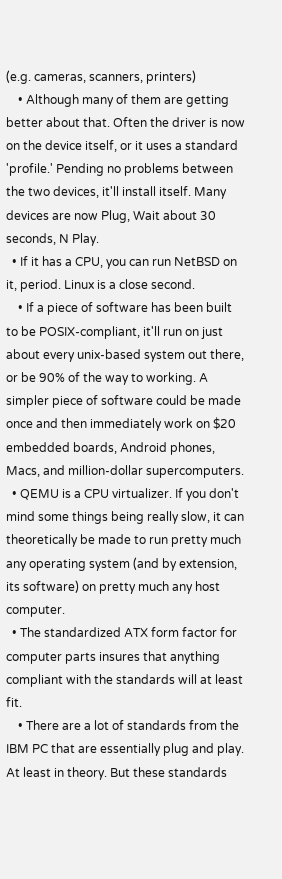(e.g. cameras, scanners, printers)
    • Although many of them are getting better about that. Often the driver is now on the device itself, or it uses a standard 'profile.' Pending no problems between the two devices, it'll install itself. Many devices are now Plug, Wait about 30 seconds, N Play.
  • If it has a CPU, you can run NetBSD on it, period. Linux is a close second.
    • If a piece of software has been built to be POSIX-compliant, it'll run on just about every unix-based system out there, or be 90% of the way to working. A simpler piece of software could be made once and then immediately work on $20 embedded boards, Android phones, Macs, and million-dollar supercomputers.
  • QEMU is a CPU virtualizer. If you don't mind some things being really slow, it can theoretically be made to run pretty much any operating system (and by extension, its software) on pretty much any host computer.
  • The standardized ATX form factor for computer parts insures that anything compliant with the standards will at least fit.
    • There are a lot of standards from the IBM PC that are essentially plug and play. At least in theory. But these standards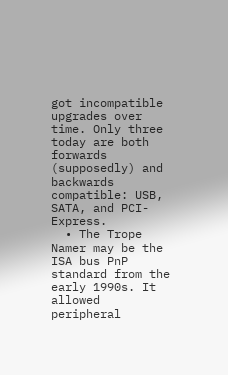got incompatible upgrades over time. Only three today are both forwards (supposedly) and backwards compatible: USB, SATA, and PCI-Express.
  • The Trope Namer may be the ISA bus PnP standard from the early 1990s. It allowed peripheral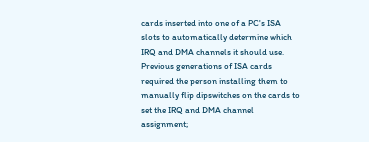cards inserted into one of a PC's ISA slots to automatically determine which IRQ and DMA channels it should use. Previous generations of ISA cards required the person installing them to manually flip dipswitches on the cards to set the IRQ and DMA channel assignment;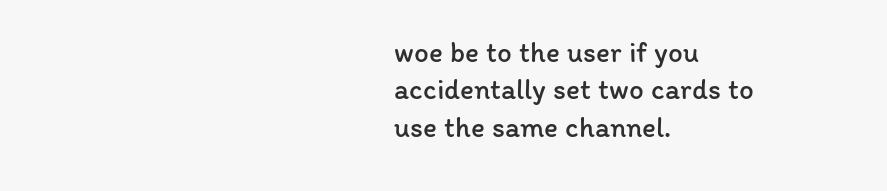woe be to the user if you accidentally set two cards to use the same channel.